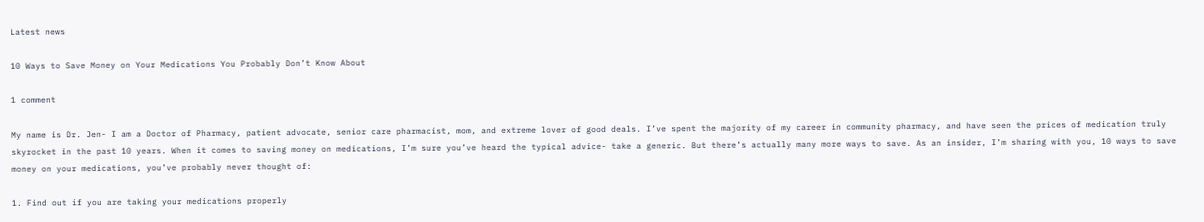Latest news

10 Ways to Save Money on Your Medications You Probably Don’t Know About

1 comment

My name is Dr. Jen- I am a Doctor of Pharmacy, patient advocate, senior care pharmacist, mom, and extreme lover of good deals. I’ve spent the majority of my career in community pharmacy, and have seen the prices of medication truly skyrocket in the past 10 years. When it comes to saving money on medications, I’m sure you’ve heard the typical advice- take a generic. But there’s actually many more ways to save. As an insider, I’m sharing with you, 10 ways to save money on your medications, you’ve probably never thought of:

1. Find out if you are taking your medications properly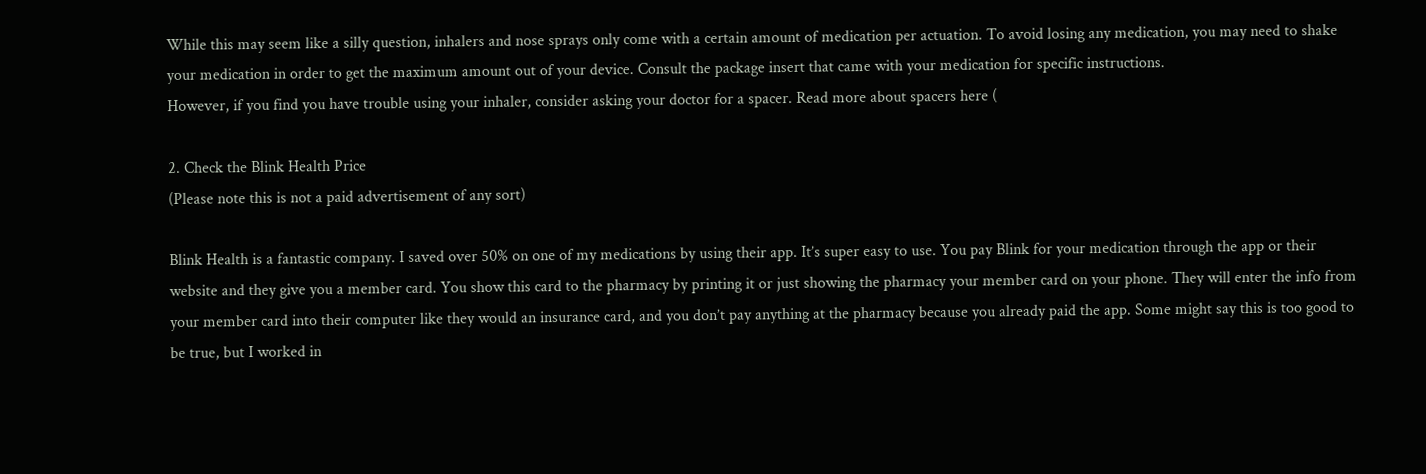While this may seem like a silly question, inhalers and nose sprays only come with a certain amount of medication per actuation. To avoid losing any medication, you may need to shake your medication in order to get the maximum amount out of your device. Consult the package insert that came with your medication for specific instructions.
However, if you find you have trouble using your inhaler, consider asking your doctor for a spacer. Read more about spacers here (

2. Check the Blink Health Price
(Please note this is not a paid advertisement of any sort)

Blink Health is a fantastic company. I saved over 50% on one of my medications by using their app. It’s super easy to use. You pay Blink for your medication through the app or their website and they give you a member card. You show this card to the pharmacy by printing it or just showing the pharmacy your member card on your phone. They will enter the info from your member card into their computer like they would an insurance card, and you don’t pay anything at the pharmacy because you already paid the app. Some might say this is too good to be true, but I worked in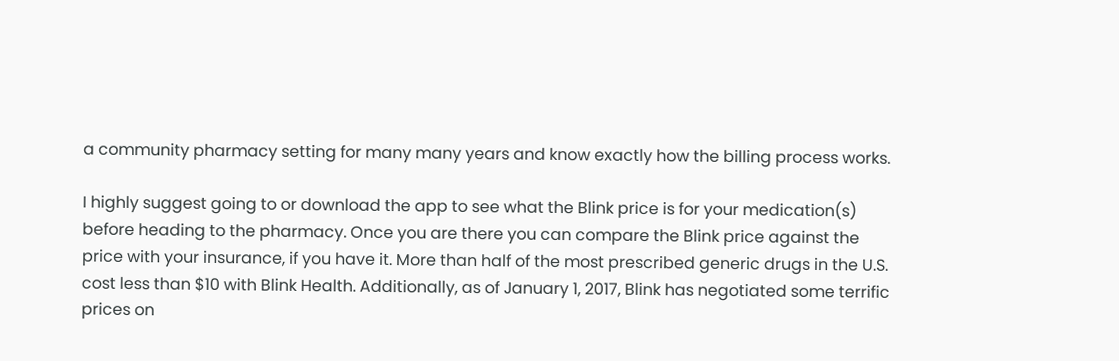a community pharmacy setting for many many years and know exactly how the billing process works.

I highly suggest going to or download the app to see what the Blink price is for your medication(s) before heading to the pharmacy. Once you are there you can compare the Blink price against the price with your insurance, if you have it. More than half of the most prescribed generic drugs in the U.S. cost less than $10 with Blink Health. Additionally, as of January 1, 2017, Blink has negotiated some terrific prices on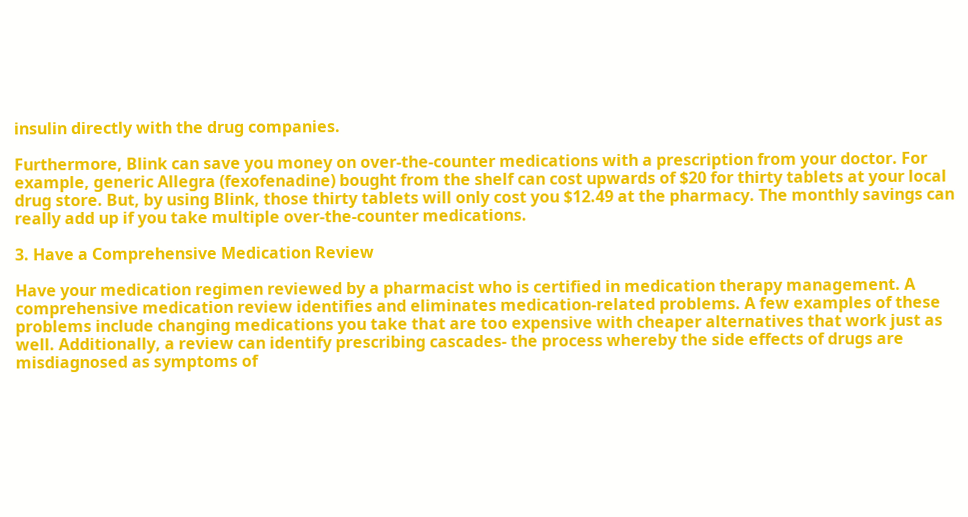insulin directly with the drug companies.

Furthermore, Blink can save you money on over-the-counter medications with a prescription from your doctor. For example, generic Allegra (fexofenadine) bought from the shelf can cost upwards of $20 for thirty tablets at your local drug store. But, by using Blink, those thirty tablets will only cost you $12.49 at the pharmacy. The monthly savings can really add up if you take multiple over-the-counter medications.

3. Have a Comprehensive Medication Review

Have your medication regimen reviewed by a pharmacist who is certified in medication therapy management. A comprehensive medication review identifies and eliminates medication-related problems. A few examples of these problems include changing medications you take that are too expensive with cheaper alternatives that work just as well. Additionally, a review can identify prescribing cascades- the process whereby the side effects of drugs are misdiagnosed as symptoms of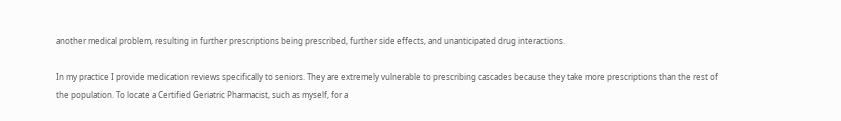another medical problem, resulting in further prescriptions being prescribed, further side effects, and unanticipated drug interactions.

In my practice I provide medication reviews specifically to seniors. They are extremely vulnerable to prescribing cascades because they take more prescriptions than the rest of the population. To locate a Certified Geriatric Pharmacist, such as myself, for a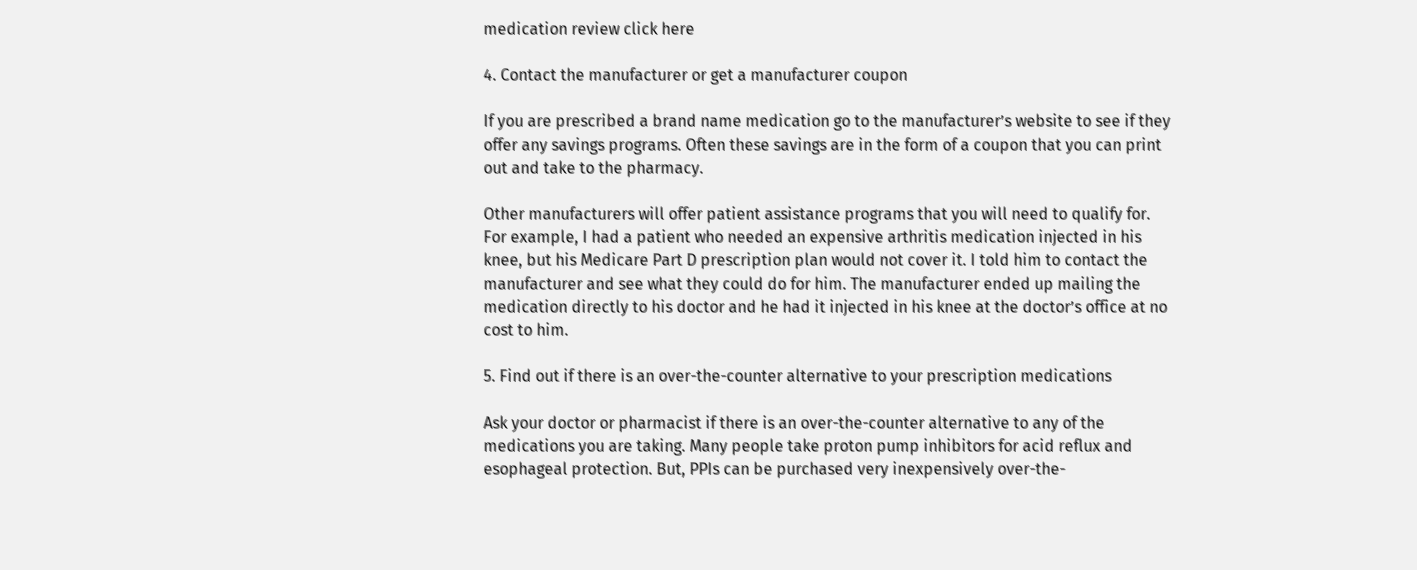medication review click here

4. Contact the manufacturer or get a manufacturer coupon

If you are prescribed a brand name medication go to the manufacturer’s website to see if they offer any savings programs. Often these savings are in the form of a coupon that you can print out and take to the pharmacy.

Other manufacturers will offer patient assistance programs that you will need to qualify for. For example, I had a patient who needed an expensive arthritis medication injected in his knee, but his Medicare Part D prescription plan would not cover it. I told him to contact the manufacturer and see what they could do for him. The manufacturer ended up mailing the medication directly to his doctor and he had it injected in his knee at the doctor’s office at no cost to him.

5. Find out if there is an over-the-counter alternative to your prescription medications

Ask your doctor or pharmacist if there is an over-the-counter alternative to any of the medications you are taking. Many people take proton pump inhibitors for acid reflux and esophageal protection. But, PPIs can be purchased very inexpensively over-the-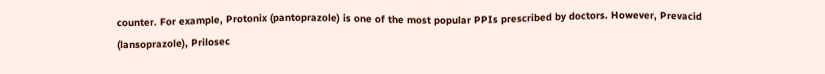counter. For example, Protonix (pantoprazole) is one of the most popular PPIs prescribed by doctors. However, Prevacid (lansoprazole), Prilosec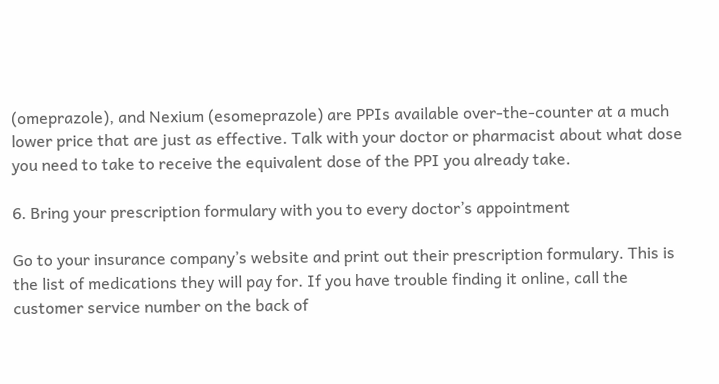(omeprazole), and Nexium (esomeprazole) are PPIs available over-the-counter at a much lower price that are just as effective. Talk with your doctor or pharmacist about what dose you need to take to receive the equivalent dose of the PPI you already take.

6. Bring your prescription formulary with you to every doctor’s appointment

Go to your insurance company’s website and print out their prescription formulary. This is the list of medications they will pay for. If you have trouble finding it online, call the customer service number on the back of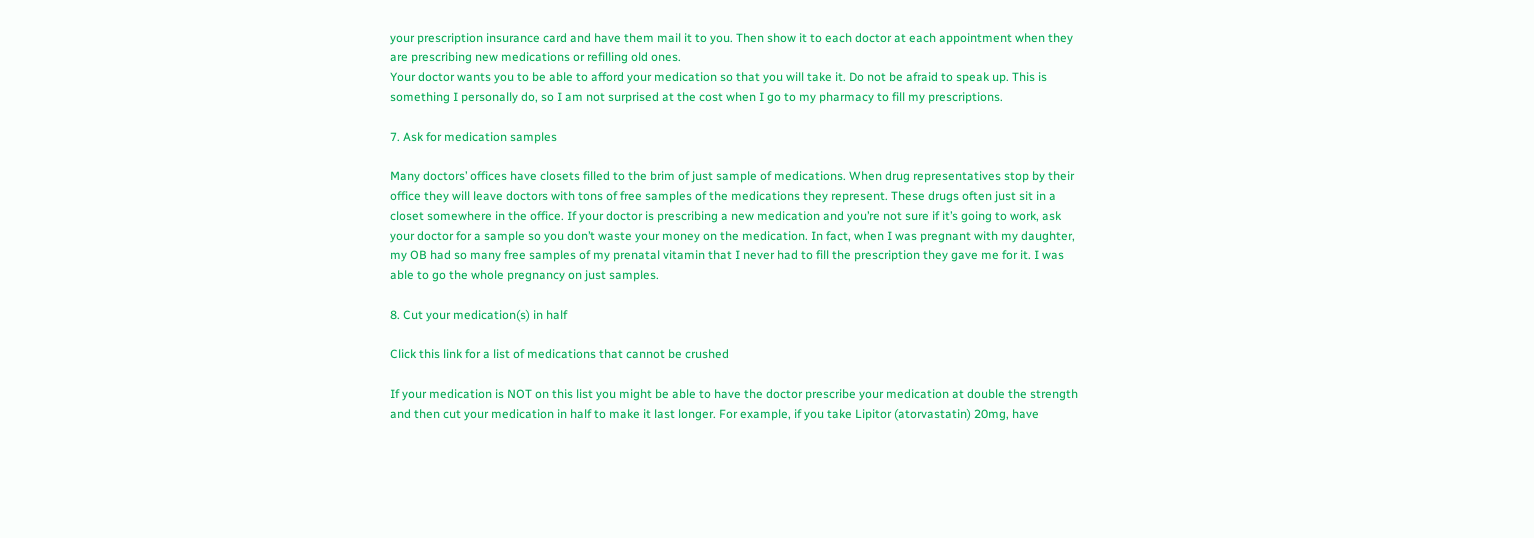your prescription insurance card and have them mail it to you. Then show it to each doctor at each appointment when they are prescribing new medications or refilling old ones.
Your doctor wants you to be able to afford your medication so that you will take it. Do not be afraid to speak up. This is something I personally do, so I am not surprised at the cost when I go to my pharmacy to fill my prescriptions.

7. Ask for medication samples

Many doctors’ offices have closets filled to the brim of just sample of medications. When drug representatives stop by their office they will leave doctors with tons of free samples of the medications they represent. These drugs often just sit in a closet somewhere in the office. If your doctor is prescribing a new medication and you’re not sure if it’s going to work, ask your doctor for a sample so you don’t waste your money on the medication. In fact, when I was pregnant with my daughter, my OB had so many free samples of my prenatal vitamin that I never had to fill the prescription they gave me for it. I was able to go the whole pregnancy on just samples.

8. Cut your medication(s) in half

Click this link for a list of medications that cannot be crushed

If your medication is NOT on this list you might be able to have the doctor prescribe your medication at double the strength and then cut your medication in half to make it last longer. For example, if you take Lipitor (atorvastatin) 20mg, have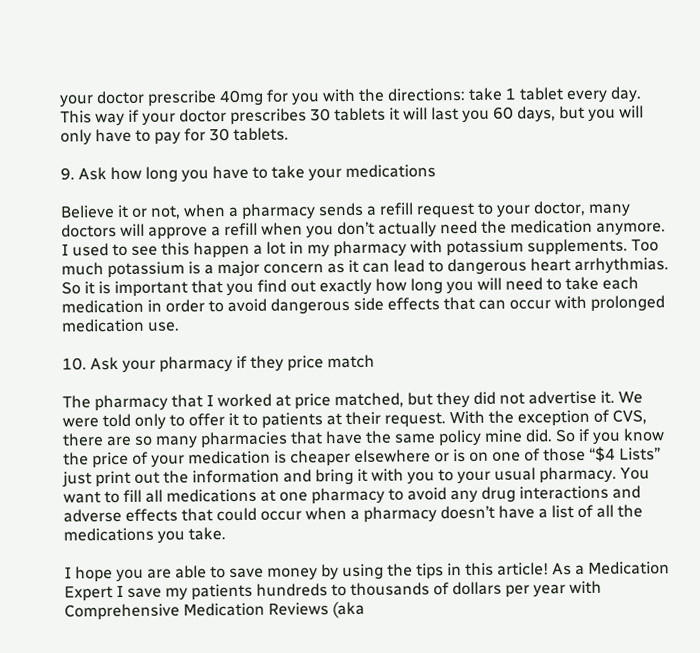your doctor prescribe 40mg for you with the directions: take 1 tablet every day. This way if your doctor prescribes 30 tablets it will last you 60 days, but you will only have to pay for 30 tablets.

9. Ask how long you have to take your medications

Believe it or not, when a pharmacy sends a refill request to your doctor, many doctors will approve a refill when you don’t actually need the medication anymore. I used to see this happen a lot in my pharmacy with potassium supplements. Too much potassium is a major concern as it can lead to dangerous heart arrhythmias. So it is important that you find out exactly how long you will need to take each medication in order to avoid dangerous side effects that can occur with prolonged medication use.

10. Ask your pharmacy if they price match

The pharmacy that I worked at price matched, but they did not advertise it. We were told only to offer it to patients at their request. With the exception of CVS, there are so many pharmacies that have the same policy mine did. So if you know the price of your medication is cheaper elsewhere or is on one of those “$4 Lists” just print out the information and bring it with you to your usual pharmacy. You want to fill all medications at one pharmacy to avoid any drug interactions and adverse effects that could occur when a pharmacy doesn’t have a list of all the medications you take.

I hope you are able to save money by using the tips in this article! As a Medication Expert I save my patients hundreds to thousands of dollars per year with Comprehensive Medication Reviews (aka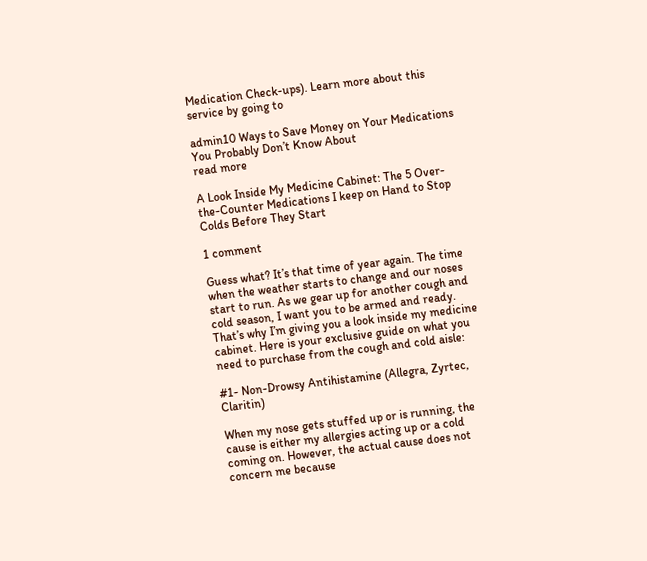Medication Check-ups). Learn more about this service by going to

admin10 Ways to Save Money on Your Medications You Probably Don’t Know About
read more

A Look Inside My Medicine Cabinet: The 5 Over-the-Counter Medications I keep on Hand to Stop Colds Before They Start

1 comment

Guess what? It’s that time of year again. The time when the weather starts to change and our noses start to run. As we gear up for another cough and cold season, I want you to be armed and ready. That’s why I’m giving you a look inside my medicine cabinet. Here is your exclusive guide on what you need to purchase from the cough and cold aisle:

#1- Non-Drowsy Antihistamine (Allegra, Zyrtec, Claritin)

When my nose gets stuffed up or is running, the cause is either my allergies acting up or a cold coming on. However, the actual cause does not concern me because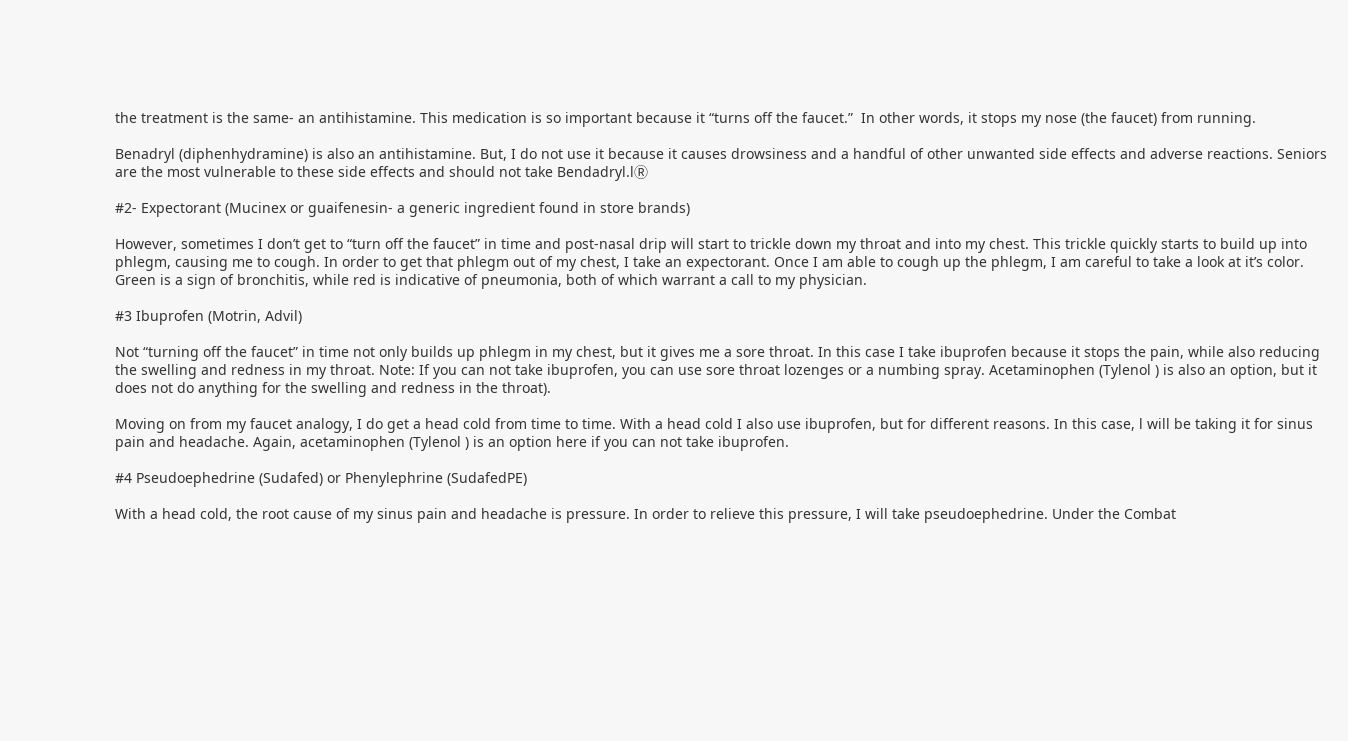the treatment is the same- an antihistamine. This medication is so important because it “turns off the faucet.”  In other words, it stops my nose (the faucet) from running.

Benadryl (diphenhydramine) is also an antihistamine. But, I do not use it because it causes drowsiness and a handful of other unwanted side effects and adverse reactions. Seniors are the most vulnerable to these side effects and should not take Bendadryl.lⓇ

#2- Expectorant (Mucinex or guaifenesin- a generic ingredient found in store brands)

However, sometimes I don’t get to “turn off the faucet” in time and post-nasal drip will start to trickle down my throat and into my chest. This trickle quickly starts to build up into phlegm, causing me to cough. In order to get that phlegm out of my chest, I take an expectorant. Once I am able to cough up the phlegm, I am careful to take a look at it’s color. Green is a sign of bronchitis, while red is indicative of pneumonia, both of which warrant a call to my physician.

#3 Ibuprofen (Motrin, Advil)

Not “turning off the faucet” in time not only builds up phlegm in my chest, but it gives me a sore throat. In this case I take ibuprofen because it stops the pain, while also reducing the swelling and redness in my throat. Note: If you can not take ibuprofen, you can use sore throat lozenges or a numbing spray. Acetaminophen (Tylenol ) is also an option, but it does not do anything for the swelling and redness in the throat).

Moving on from my faucet analogy, I do get a head cold from time to time. With a head cold I also use ibuprofen, but for different reasons. In this case, l will be taking it for sinus pain and headache. Again, acetaminophen (Tylenol ) is an option here if you can not take ibuprofen.

#4 Pseudoephedrine (Sudafed) or Phenylephrine (SudafedPE)

With a head cold, the root cause of my sinus pain and headache is pressure. In order to relieve this pressure, I will take pseudoephedrine. Under the Combat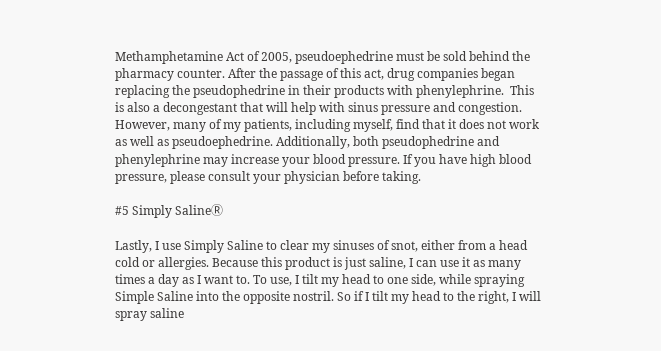Methamphetamine Act of 2005, pseudoephedrine must be sold behind the pharmacy counter. After the passage of this act, drug companies began replacing the pseudophedrine in their products with phenylephrine.  This is also a decongestant that will help with sinus pressure and congestion. However, many of my patients, including myself, find that it does not work as well as pseudoephedrine. Additionally, both pseudophedrine and phenylephrine may increase your blood pressure. If you have high blood pressure, please consult your physician before taking.

#5 Simply SalineⓇ

Lastly, I use Simply Saline to clear my sinuses of snot, either from a head cold or allergies. Because this product is just saline, I can use it as many times a day as I want to. To use, I tilt my head to one side, while spraying Simple Saline into the opposite nostril. So if I tilt my head to the right, I will spray saline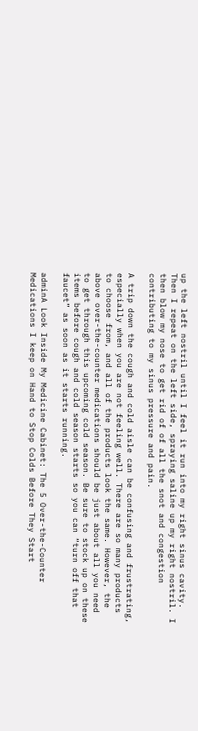up the left nostril until I feel it run into my right sinus cavity. Then I repeat on the left side, spraying saline up my right nostril. I then blow my nose to get rid of of all the snot and congestion contributing to my sinus pressure and pain.

A trip down the cough and cold aisle can be confusing and frustrating, especially when you are not feeling well. There are so many products to choose from, and all of the products look the same. However, the above over-the-counter medications should be just about all you need to get through this upcoming cold season. Be sure to stock up on these items before cough and cold season starts so you can “turn off that faucet” as soon as it starts running.

adminA Look Inside My Medicine Cabinet: The 5 Over-the-Counter Medications I keep on Hand to Stop Colds Before They Start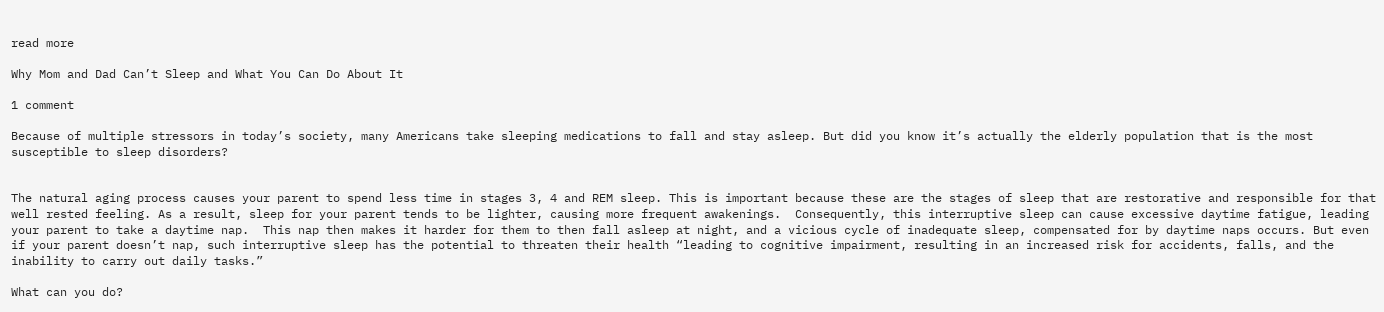read more

Why Mom and Dad Can’t Sleep and What You Can Do About It

1 comment

Because of multiple stressors in today’s society, many Americans take sleeping medications to fall and stay asleep. But did you know it’s actually the elderly population that is the most susceptible to sleep disorders?


The natural aging process causes your parent to spend less time in stages 3, 4 and REM sleep. This is important because these are the stages of sleep that are restorative and responsible for that well rested feeling. As a result, sleep for your parent tends to be lighter, causing more frequent awakenings.  Consequently, this interruptive sleep can cause excessive daytime fatigue, leading your parent to take a daytime nap.  This nap then makes it harder for them to then fall asleep at night, and a vicious cycle of inadequate sleep, compensated for by daytime naps occurs. But even if your parent doesn’t nap, such interruptive sleep has the potential to threaten their health “leading to cognitive impairment, resulting in an increased risk for accidents, falls, and the inability to carry out daily tasks.”

What can you do?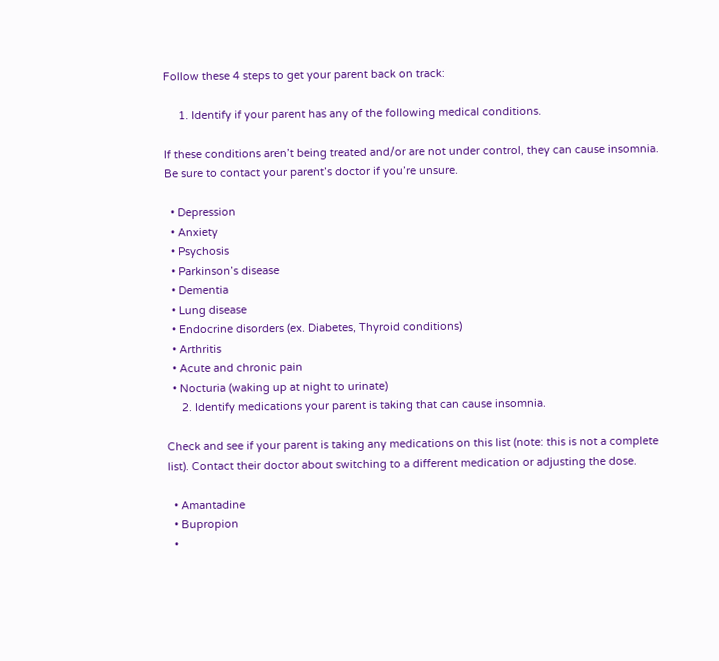Follow these 4 steps to get your parent back on track:

     1. Identify if your parent has any of the following medical conditions.

If these conditions aren’t being treated and/or are not under control, they can cause insomnia. Be sure to contact your parent’s doctor if you’re unsure.

  • Depression
  • Anxiety
  • Psychosis
  • Parkinson’s disease
  • Dementia
  • Lung disease
  • Endocrine disorders (ex. Diabetes, Thyroid conditions)
  • Arthritis
  • Acute and chronic pain
  • Nocturia (waking up at night to urinate)
     2. Identify medications your parent is taking that can cause insomnia.

Check and see if your parent is taking any medications on this list (note: this is not a complete list). Contact their doctor about switching to a different medication or adjusting the dose.

  • Amantadine
  • Bupropion
  •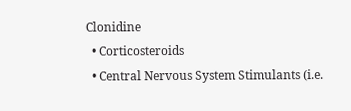Clonidine
  • Corticosteroids
  • Central Nervous System Stimulants (i.e.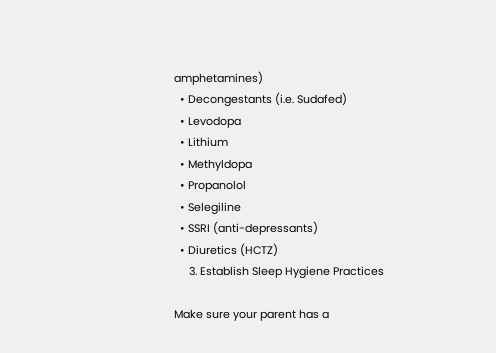amphetamines)
  • Decongestants (i.e. Sudafed)
  • Levodopa
  • Lithium
  • Methyldopa
  • Propanolol
  • Selegiline
  • SSRI (anti-depressants)
  • Diuretics (HCTZ)
     3. Establish Sleep Hygiene Practices

Make sure your parent has a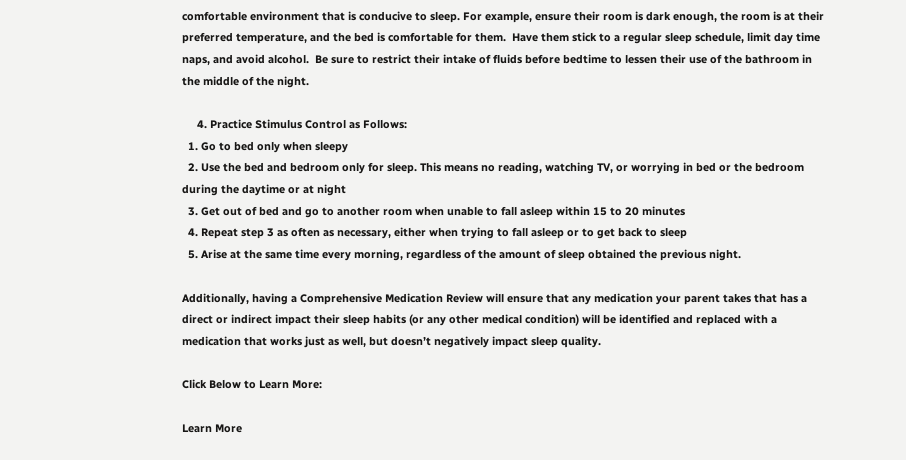comfortable environment that is conducive to sleep. For example, ensure their room is dark enough, the room is at their preferred temperature, and the bed is comfortable for them.  Have them stick to a regular sleep schedule, limit day time naps, and avoid alcohol.  Be sure to restrict their intake of fluids before bedtime to lessen their use of the bathroom in the middle of the night.

     4. Practice Stimulus Control as Follows:
  1. Go to bed only when sleepy
  2. Use the bed and bedroom only for sleep. This means no reading, watching TV, or worrying in bed or the bedroom during the daytime or at night
  3. Get out of bed and go to another room when unable to fall asleep within 15 to 20 minutes
  4. Repeat step 3 as often as necessary, either when trying to fall asleep or to get back to sleep
  5. Arise at the same time every morning, regardless of the amount of sleep obtained the previous night.

Additionally, having a Comprehensive Medication Review will ensure that any medication your parent takes that has a direct or indirect impact their sleep habits (or any other medical condition) will be identified and replaced with a medication that works just as well, but doesn’t negatively impact sleep quality.

Click Below to Learn More:

Learn More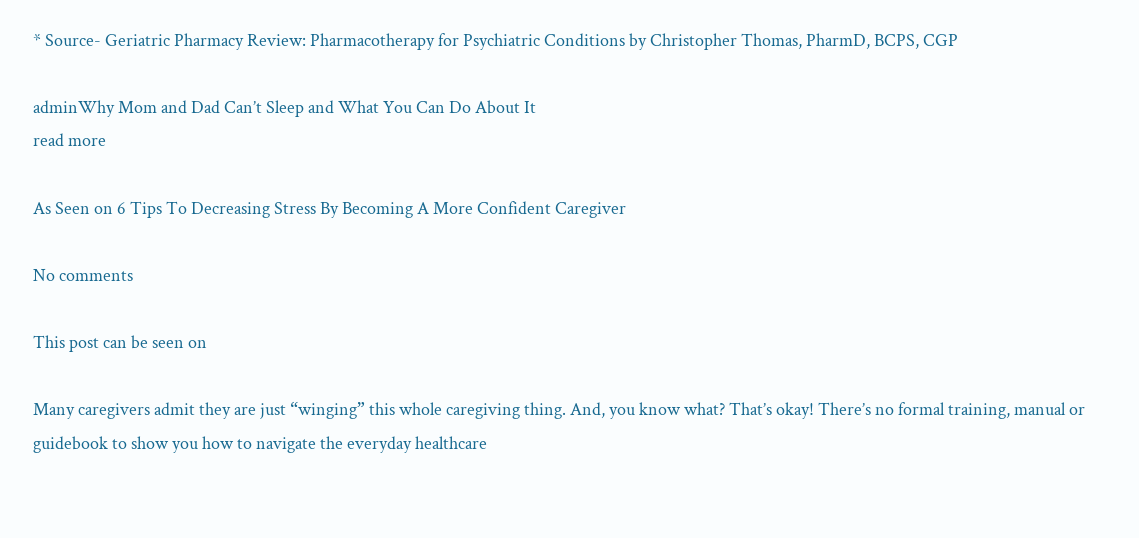* Source- Geriatric Pharmacy Review: Pharmacotherapy for Psychiatric Conditions by Christopher Thomas, PharmD, BCPS, CGP

adminWhy Mom and Dad Can’t Sleep and What You Can Do About It
read more

As Seen on 6 Tips To Decreasing Stress By Becoming A More Confident Caregiver

No comments

This post can be seen on

Many caregivers admit they are just “winging” this whole caregiving thing. And, you know what? That’s okay! There’s no formal training, manual or guidebook to show you how to navigate the everyday healthcare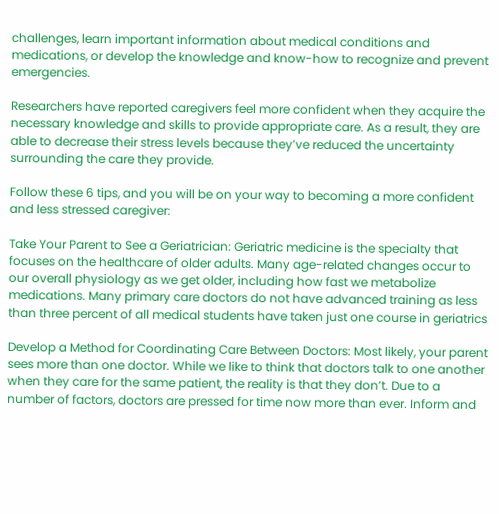challenges, learn important information about medical conditions and medications, or develop the knowledge and know-how to recognize and prevent emergencies.

Researchers have reported caregivers feel more confident when they acquire the necessary knowledge and skills to provide appropriate care. As a result, they are able to decrease their stress levels because they’ve reduced the uncertainty surrounding the care they provide.

Follow these 6 tips, and you will be on your way to becoming a more confident and less stressed caregiver:

Take Your Parent to See a Geriatrician: Geriatric medicine is the specialty that focuses on the healthcare of older adults. Many age-related changes occur to our overall physiology as we get older, including how fast we metabolize medications. Many primary care doctors do not have advanced training as less than three percent of all medical students have taken just one course in geriatrics

Develop a Method for Coordinating Care Between Doctors: Most likely, your parent sees more than one doctor. While we like to think that doctors talk to one another when they care for the same patient, the reality is that they don’t. Due to a number of factors, doctors are pressed for time now more than ever. Inform and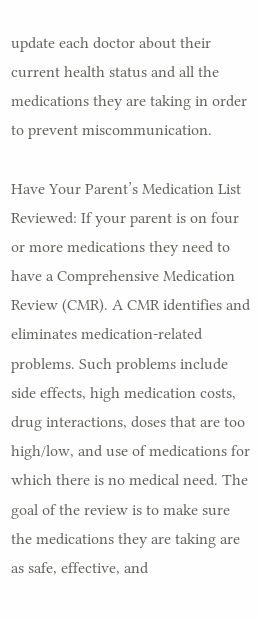update each doctor about their current health status and all the medications they are taking in order to prevent miscommunication.

Have Your Parent’s Medication List Reviewed: If your parent is on four or more medications they need to have a Comprehensive Medication Review (CMR). A CMR identifies and eliminates medication-related problems. Such problems include side effects, high medication costs, drug interactions, doses that are too high/low, and use of medications for which there is no medical need. The goal of the review is to make sure the medications they are taking are as safe, effective, and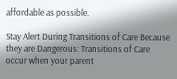affordable as possible.

Stay Alert During Transitions of Care Because they are Dangerous: Transitions of Care occur when your parent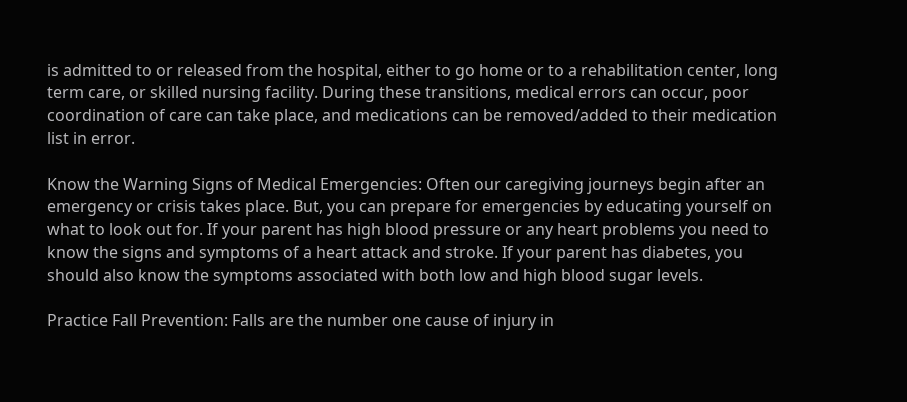is admitted to or released from the hospital, either to go home or to a rehabilitation center, long term care, or skilled nursing facility. During these transitions, medical errors can occur, poor coordination of care can take place, and medications can be removed/added to their medication list in error.

Know the Warning Signs of Medical Emergencies: Often our caregiving journeys begin after an emergency or crisis takes place. But, you can prepare for emergencies by educating yourself on what to look out for. If your parent has high blood pressure or any heart problems you need to know the signs and symptoms of a heart attack and stroke. If your parent has diabetes, you should also know the symptoms associated with both low and high blood sugar levels.

Practice Fall Prevention: Falls are the number one cause of injury in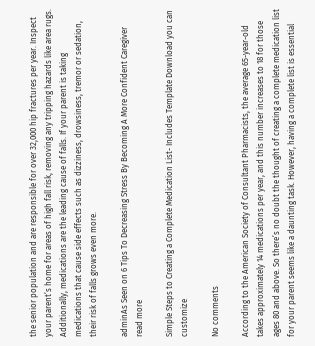the senior population and are responsible for over 32,000 hip fractures per year. Inspect your parent’s home for areas of high fall risk, removing any tripping hazards like area rugs. Additionally, medications are the leading cause of falls. If your parent is taking medications that cause side effects such as dizziness, drowsiness, tremor or sedation, their risk of falls grows even more.

adminAs Seen on 6 Tips To Decreasing Stress By Becoming A More Confident Caregiver
read more

Simple Steps to Creating a Complete Medication List- Includes Template Download you can customize

No comments

According to the American Society of Consultant Pharmacists, the average 65-year-old takes approximately 14 medications per year, and this number increases to 18 for those ages 80 and above. So there’s no doubt the thought of creating a complete medication list for your parent seems like a daunting task. However, having a complete list is essential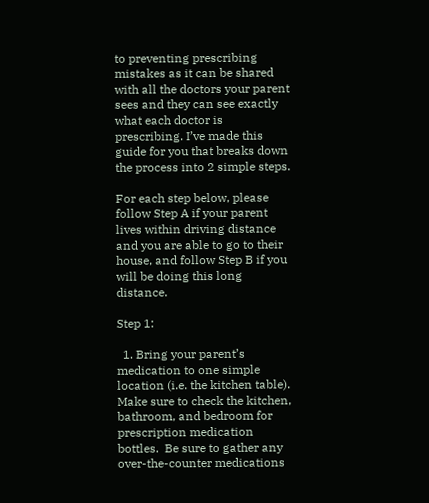to preventing prescribing mistakes as it can be shared with all the doctors your parent sees and they can see exactly what each doctor is prescribing. I’ve made this guide for you that breaks down the process into 2 simple steps.

For each step below, please follow Step A if your parent lives within driving distance and you are able to go to their house, and follow Step B if you will be doing this long distance.

Step 1:

  1. Bring your parent’s medication to one simple location (i.e. the kitchen table).   Make sure to check the kitchen, bathroom, and bedroom for prescription medication bottles.  Be sure to gather any over-the-counter medications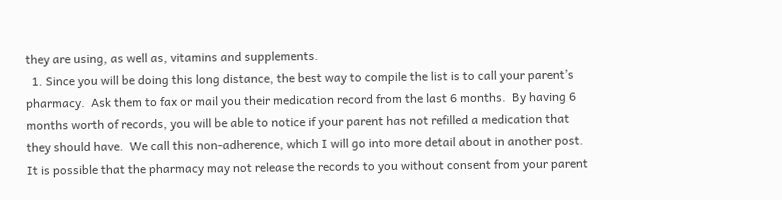they are using, as well as, vitamins and supplements.
  1. Since you will be doing this long distance, the best way to compile the list is to call your parent’s pharmacy.  Ask them to fax or mail you their medication record from the last 6 months.  By having 6 months worth of records, you will be able to notice if your parent has not refilled a medication that they should have.  We call this non-adherence, which I will go into more detail about in another post.  It is possible that the pharmacy may not release the records to you without consent from your parent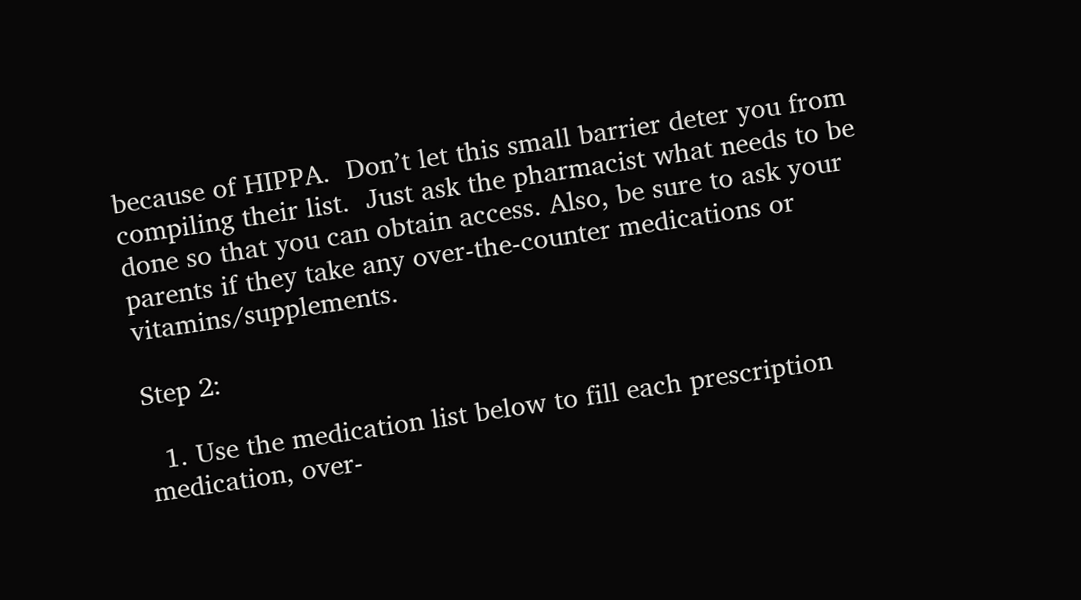because of HIPPA.  Don’t let this small barrier deter you from compiling their list.  Just ask the pharmacist what needs to be done so that you can obtain access. Also, be sure to ask your parents if they take any over-the-counter medications or vitamins/supplements.

Step 2:

  1. Use the medication list below to fill each prescription medication, over-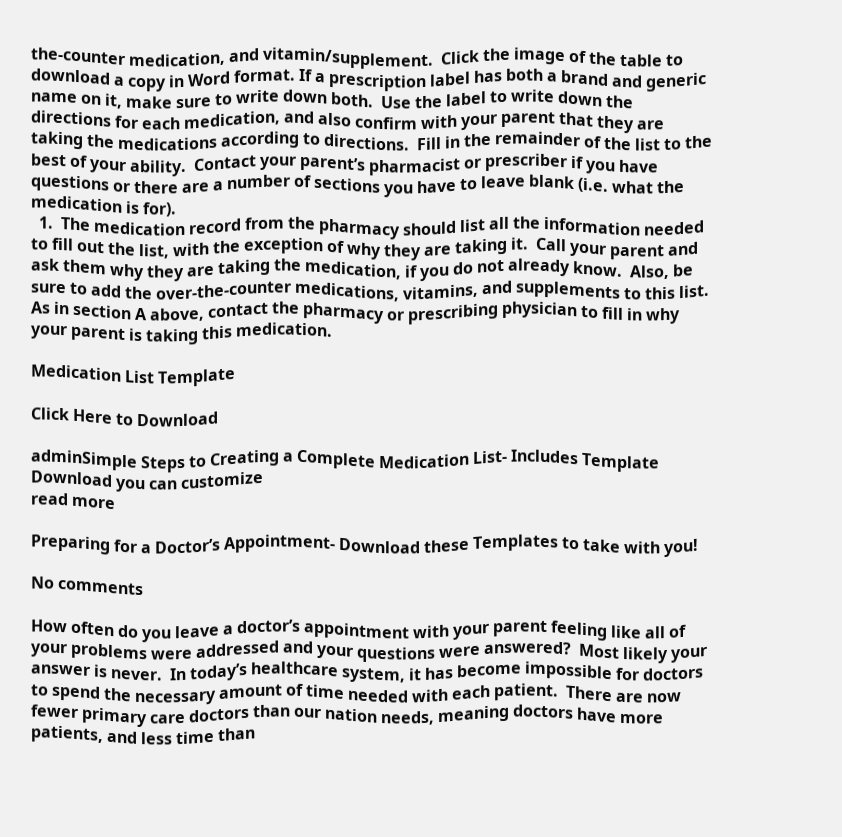the-counter medication, and vitamin/supplement.  Click the image of the table to download a copy in Word format. If a prescription label has both a brand and generic name on it, make sure to write down both.  Use the label to write down the directions for each medication, and also confirm with your parent that they are taking the medications according to directions.  Fill in the remainder of the list to the best of your ability.  Contact your parent’s pharmacist or prescriber if you have questions or there are a number of sections you have to leave blank (i.e. what the medication is for).
  1.  The medication record from the pharmacy should list all the information needed to fill out the list, with the exception of why they are taking it.  Call your parent and ask them why they are taking the medication, if you do not already know.  Also, be sure to add the over-the-counter medications, vitamins, and supplements to this list.  As in section A above, contact the pharmacy or prescribing physician to fill in why your parent is taking this medication.

Medication List Template

Click Here to Download

adminSimple Steps to Creating a Complete Medication List- Includes Template Download you can customize
read more

Preparing for a Doctor’s Appointment- Download these Templates to take with you!

No comments

How often do you leave a doctor’s appointment with your parent feeling like all of your problems were addressed and your questions were answered?  Most likely your answer is never.  In today’s healthcare system, it has become impossible for doctors to spend the necessary amount of time needed with each patient.  There are now fewer primary care doctors than our nation needs, meaning doctors have more patients, and less time than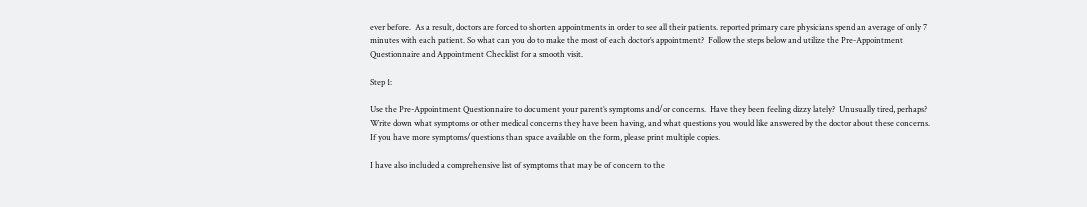ever before.  As a result, doctors are forced to shorten appointments in order to see all their patients. reported primary care physicians spend an average of only 7 minutes with each patient. So what can you do to make the most of each doctor’s appointment?  Follow the steps below and utilize the Pre-Appointment Questionnaire and Appointment Checklist for a smooth visit.

Step 1:

Use the Pre-Appointment Questionnaire to document your parent’s symptoms and/or concerns.  Have they been feeling dizzy lately?  Unusually tired, perhaps?  Write down what symptoms or other medical concerns they have been having, and what questions you would like answered by the doctor about these concerns.  If you have more symptoms/questions than space available on the form, please print multiple copies.

I have also included a comprehensive list of symptoms that may be of concern to the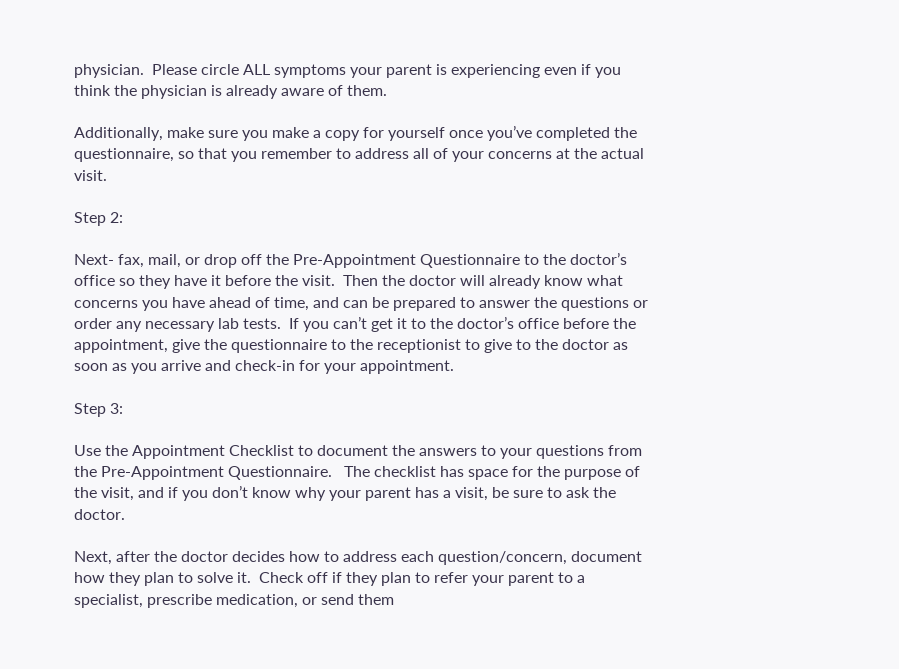physician.  Please circle ALL symptoms your parent is experiencing even if you think the physician is already aware of them.

Additionally, make sure you make a copy for yourself once you’ve completed the questionnaire, so that you remember to address all of your concerns at the actual visit.

Step 2:

Next- fax, mail, or drop off the Pre-Appointment Questionnaire to the doctor’s office so they have it before the visit.  Then the doctor will already know what concerns you have ahead of time, and can be prepared to answer the questions or order any necessary lab tests.  If you can’t get it to the doctor’s office before the appointment, give the questionnaire to the receptionist to give to the doctor as soon as you arrive and check-in for your appointment.

Step 3:

Use the Appointment Checklist to document the answers to your questions from the Pre-Appointment Questionnaire.   The checklist has space for the purpose of the visit, and if you don’t know why your parent has a visit, be sure to ask the doctor.

Next, after the doctor decides how to address each question/concern, document how they plan to solve it.  Check off if they plan to refer your parent to a specialist, prescribe medication, or send them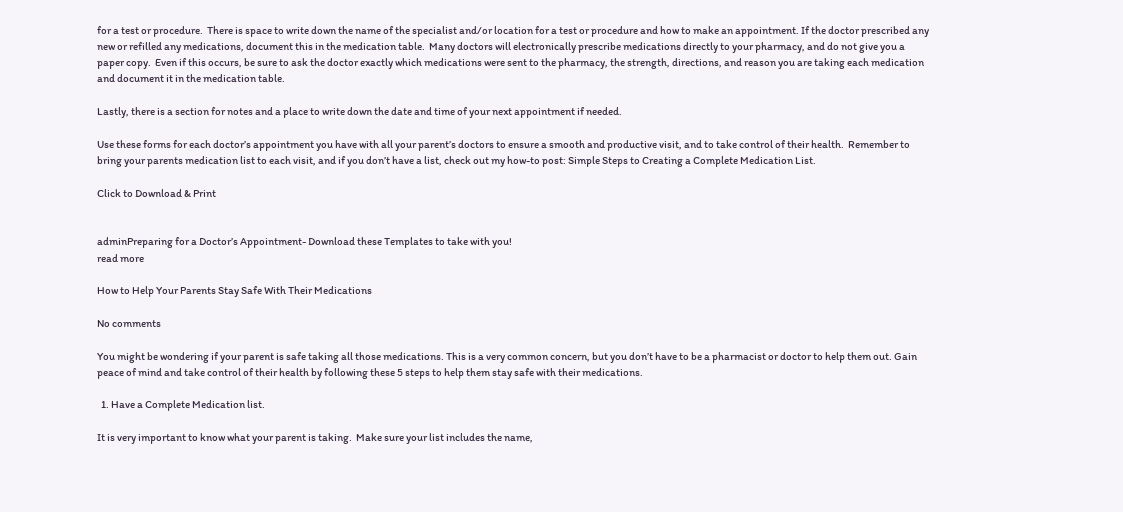for a test or procedure.  There is space to write down the name of the specialist and/or location for a test or procedure and how to make an appointment. If the doctor prescribed any new or refilled any medications, document this in the medication table.  Many doctors will electronically prescribe medications directly to your pharmacy, and do not give you a paper copy.  Even if this occurs, be sure to ask the doctor exactly which medications were sent to the pharmacy, the strength, directions, and reason you are taking each medication and document it in the medication table.

Lastly, there is a section for notes and a place to write down the date and time of your next appointment if needed.

Use these forms for each doctor’s appointment you have with all your parent’s doctors to ensure a smooth and productive visit, and to take control of their health.  Remember to bring your parents medication list to each visit, and if you don’t have a list, check out my how-to post: Simple Steps to Creating a Complete Medication List.

Click to Download & Print


adminPreparing for a Doctor’s Appointment- Download these Templates to take with you!
read more

How to Help Your Parents Stay Safe With Their Medications

No comments

You might be wondering if your parent is safe taking all those medications. This is a very common concern, but you don’t have to be a pharmacist or doctor to help them out. Gain peace of mind and take control of their health by following these 5 steps to help them stay safe with their medications.

  1. Have a Complete Medication list.

It is very important to know what your parent is taking.  Make sure your list includes the name,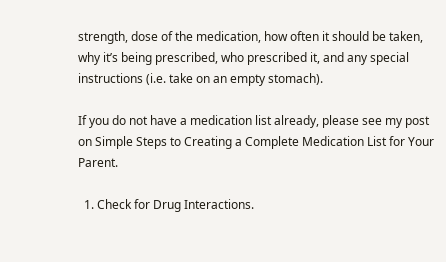strength, dose of the medication, how often it should be taken, why it’s being prescribed, who prescribed it, and any special instructions (i.e. take on an empty stomach).

If you do not have a medication list already, please see my post on Simple Steps to Creating a Complete Medication List for Your Parent.

  1. Check for Drug Interactions.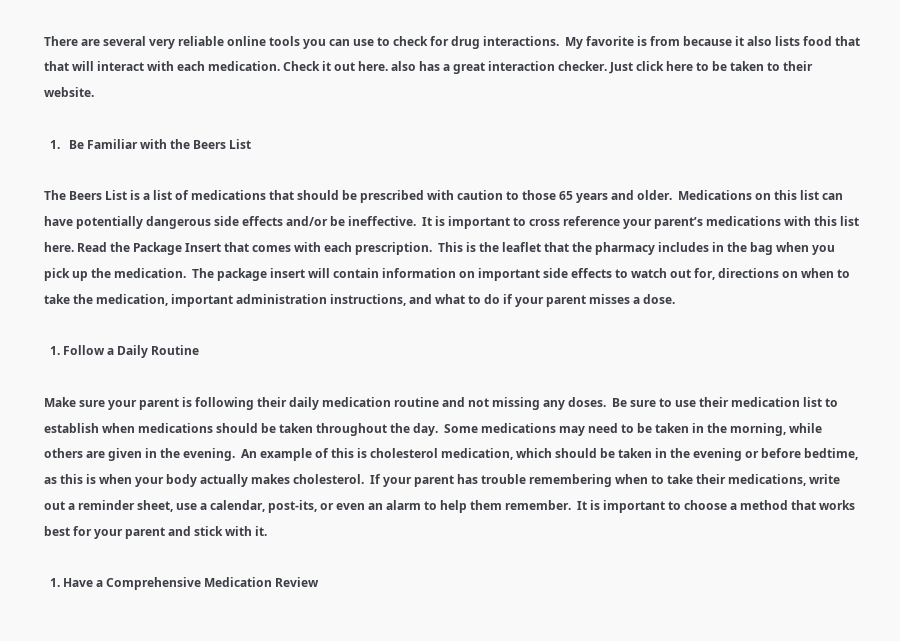There are several very reliable online tools you can use to check for drug interactions.  My favorite is from because it also lists food that that will interact with each medication. Check it out here. also has a great interaction checker. Just click here to be taken to their website.

  1.   Be Familiar with the Beers List

The Beers List is a list of medications that should be prescribed with caution to those 65 years and older.  Medications on this list can have potentially dangerous side effects and/or be ineffective.  It is important to cross reference your parent’s medications with this list here. Read the Package Insert that comes with each prescription.  This is the leaflet that the pharmacy includes in the bag when you pick up the medication.  The package insert will contain information on important side effects to watch out for, directions on when to take the medication, important administration instructions, and what to do if your parent misses a dose.

  1. Follow a Daily Routine

Make sure your parent is following their daily medication routine and not missing any doses.  Be sure to use their medication list to establish when medications should be taken throughout the day.  Some medications may need to be taken in the morning, while others are given in the evening.  An example of this is cholesterol medication, which should be taken in the evening or before bedtime, as this is when your body actually makes cholesterol.  If your parent has trouble remembering when to take their medications, write out a reminder sheet, use a calendar, post-its, or even an alarm to help them remember.  It is important to choose a method that works best for your parent and stick with it.

  1. Have a Comprehensive Medication Review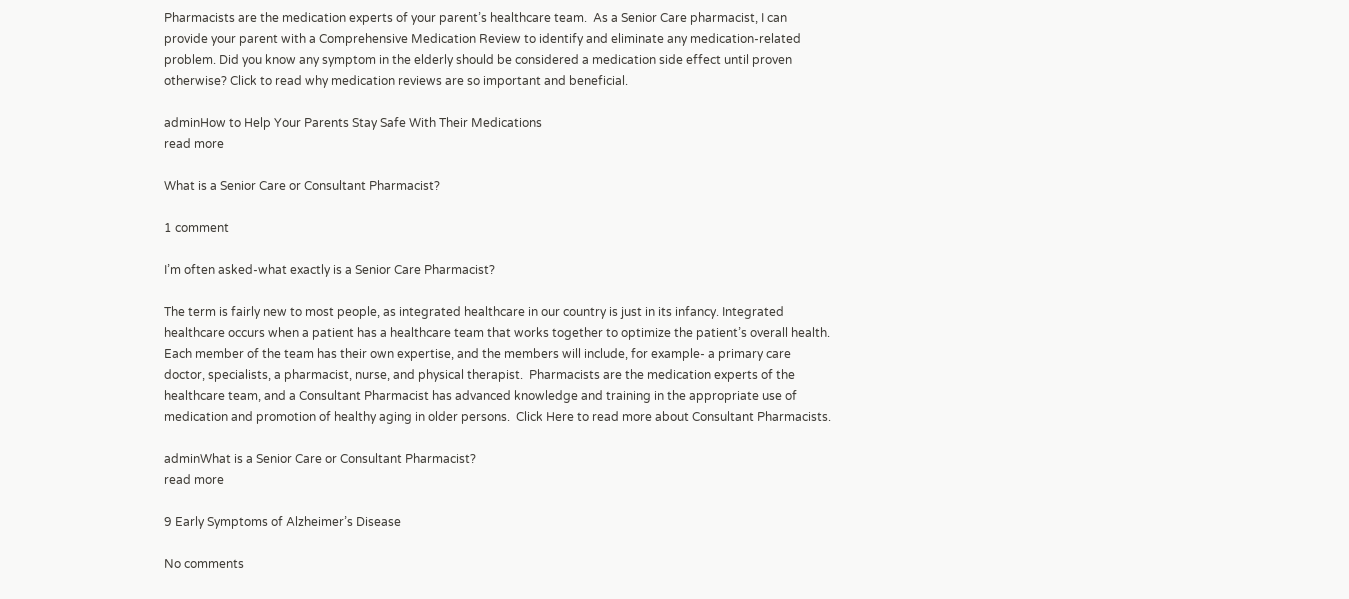Pharmacists are the medication experts of your parent’s healthcare team.  As a Senior Care pharmacist, I can provide your parent with a Comprehensive Medication Review to identify and eliminate any medication-related problem. Did you know any symptom in the elderly should be considered a medication side effect until proven otherwise? Click to read why medication reviews are so important and beneficial.

adminHow to Help Your Parents Stay Safe With Their Medications
read more

What is a Senior Care or Consultant Pharmacist?

1 comment

I’m often asked-what exactly is a Senior Care Pharmacist?

The term is fairly new to most people, as integrated healthcare in our country is just in its infancy. Integrated healthcare occurs when a patient has a healthcare team that works together to optimize the patient’s overall health. Each member of the team has their own expertise, and the members will include, for example- a primary care doctor, specialists, a pharmacist, nurse, and physical therapist.  Pharmacists are the medication experts of the healthcare team, and a Consultant Pharmacist has advanced knowledge and training in the appropriate use of medication and promotion of healthy aging in older persons.  Click Here to read more about Consultant Pharmacists.

adminWhat is a Senior Care or Consultant Pharmacist?
read more

9 Early Symptoms of Alzheimer’s Disease

No comments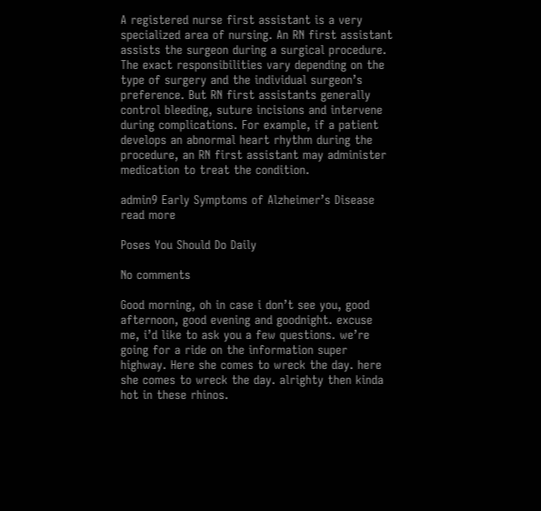A registered nurse first assistant is a very specialized area of nursing. An RN first assistant assists the surgeon during a surgical procedure. The exact responsibilities vary depending on the type of surgery and the individual surgeon’s preference. But RN first assistants generally control bleeding, suture incisions and intervene during complications. For example, if a patient develops an abnormal heart rhythm during the procedure, an RN first assistant may administer medication to treat the condition.

admin9 Early Symptoms of Alzheimer’s Disease
read more

Poses You Should Do Daily

No comments

Good morning, oh in case i don’t see you, good afternoon, good evening and goodnight. excuse me, i’d like to ask you a few questions. we’re going for a ride on the information super highway. Here she comes to wreck the day. here she comes to wreck the day. alrighty then kinda hot in these rhinos.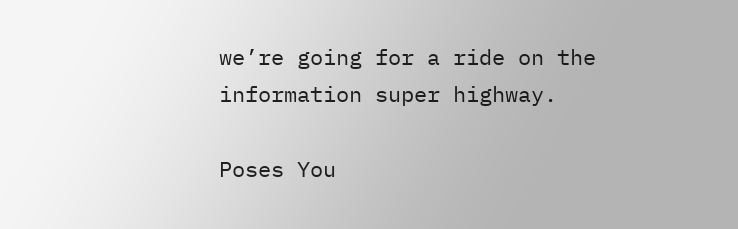we’re going for a ride on the information super highway.

Poses You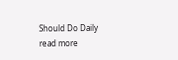Should Do Daily
read more